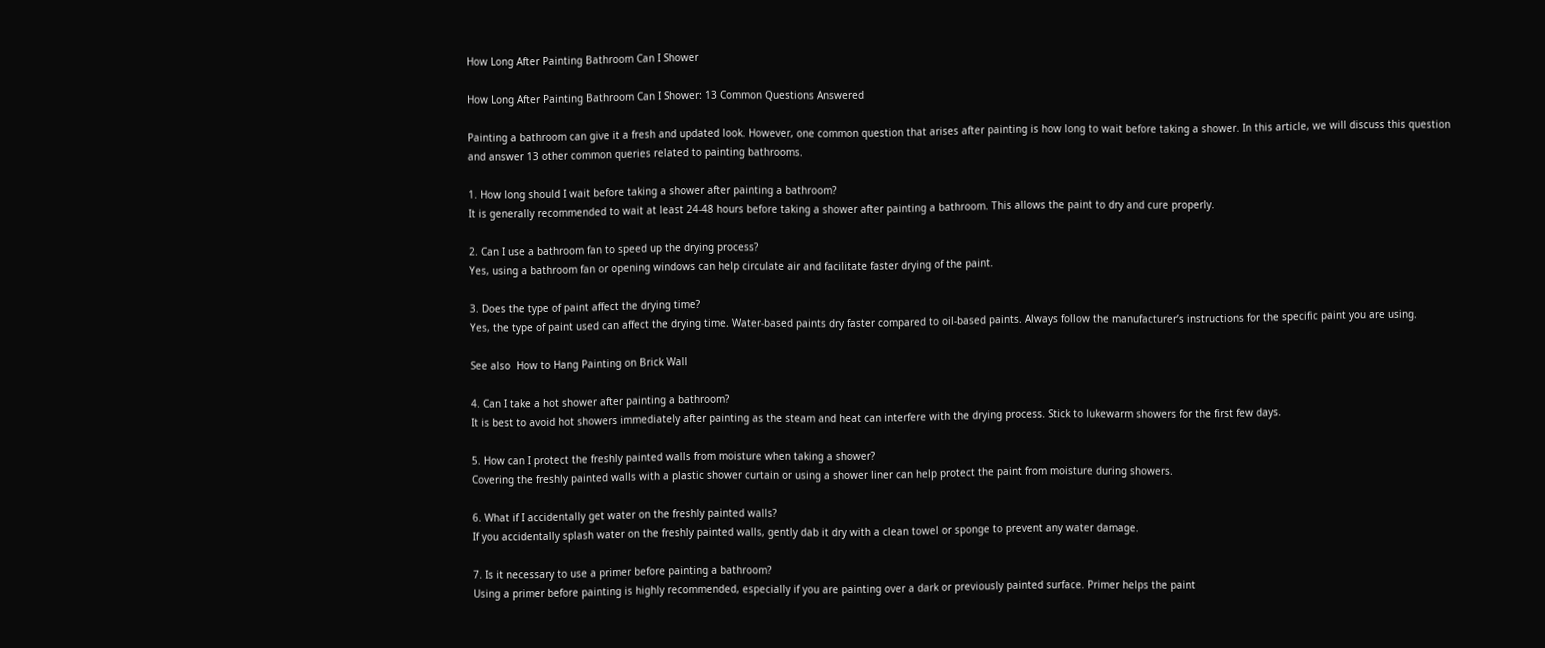How Long After Painting Bathroom Can I Shower

How Long After Painting Bathroom Can I Shower: 13 Common Questions Answered

Painting a bathroom can give it a fresh and updated look. However, one common question that arises after painting is how long to wait before taking a shower. In this article, we will discuss this question and answer 13 other common queries related to painting bathrooms.

1. How long should I wait before taking a shower after painting a bathroom?
It is generally recommended to wait at least 24-48 hours before taking a shower after painting a bathroom. This allows the paint to dry and cure properly.

2. Can I use a bathroom fan to speed up the drying process?
Yes, using a bathroom fan or opening windows can help circulate air and facilitate faster drying of the paint.

3. Does the type of paint affect the drying time?
Yes, the type of paint used can affect the drying time. Water-based paints dry faster compared to oil-based paints. Always follow the manufacturer’s instructions for the specific paint you are using.

See also  How to Hang Painting on Brick Wall

4. Can I take a hot shower after painting a bathroom?
It is best to avoid hot showers immediately after painting as the steam and heat can interfere with the drying process. Stick to lukewarm showers for the first few days.

5. How can I protect the freshly painted walls from moisture when taking a shower?
Covering the freshly painted walls with a plastic shower curtain or using a shower liner can help protect the paint from moisture during showers.

6. What if I accidentally get water on the freshly painted walls?
If you accidentally splash water on the freshly painted walls, gently dab it dry with a clean towel or sponge to prevent any water damage.

7. Is it necessary to use a primer before painting a bathroom?
Using a primer before painting is highly recommended, especially if you are painting over a dark or previously painted surface. Primer helps the paint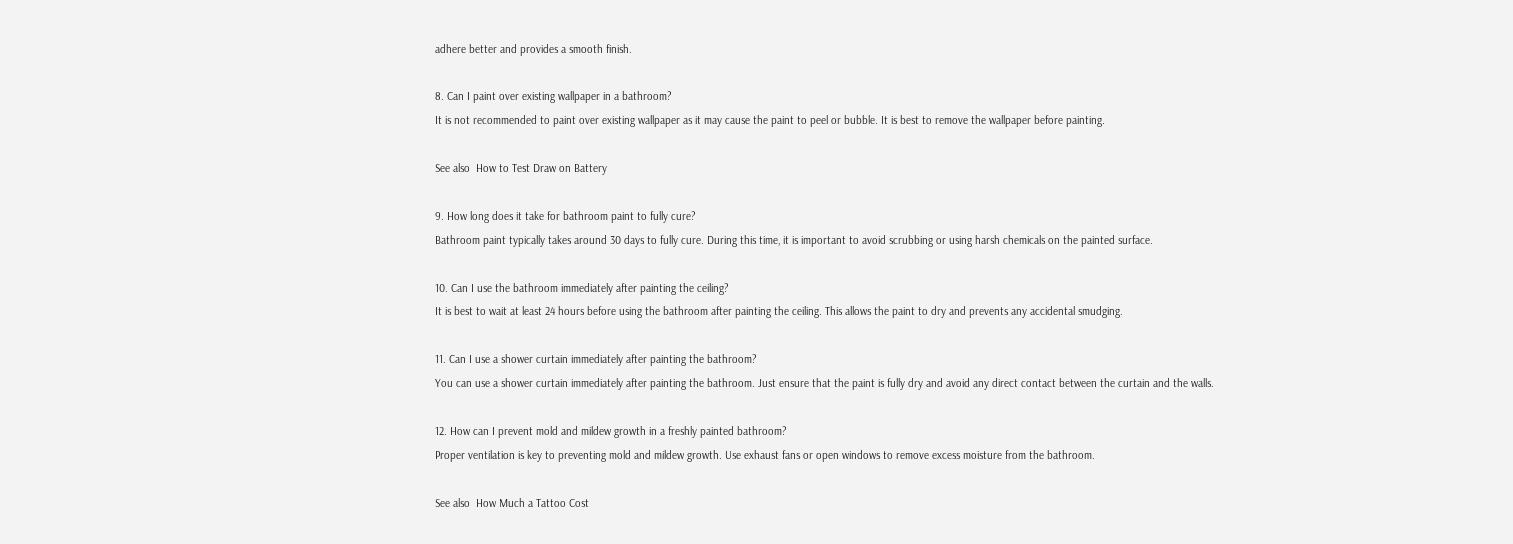adhere better and provides a smooth finish.

8. Can I paint over existing wallpaper in a bathroom?
It is not recommended to paint over existing wallpaper as it may cause the paint to peel or bubble. It is best to remove the wallpaper before painting.

See also  How to Test Draw on Battery

9. How long does it take for bathroom paint to fully cure?
Bathroom paint typically takes around 30 days to fully cure. During this time, it is important to avoid scrubbing or using harsh chemicals on the painted surface.

10. Can I use the bathroom immediately after painting the ceiling?
It is best to wait at least 24 hours before using the bathroom after painting the ceiling. This allows the paint to dry and prevents any accidental smudging.

11. Can I use a shower curtain immediately after painting the bathroom?
You can use a shower curtain immediately after painting the bathroom. Just ensure that the paint is fully dry and avoid any direct contact between the curtain and the walls.

12. How can I prevent mold and mildew growth in a freshly painted bathroom?
Proper ventilation is key to preventing mold and mildew growth. Use exhaust fans or open windows to remove excess moisture from the bathroom.

See also  How Much a Tattoo Cost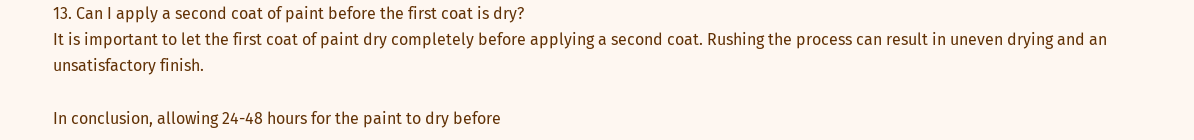13. Can I apply a second coat of paint before the first coat is dry?
It is important to let the first coat of paint dry completely before applying a second coat. Rushing the process can result in uneven drying and an unsatisfactory finish.

In conclusion, allowing 24-48 hours for the paint to dry before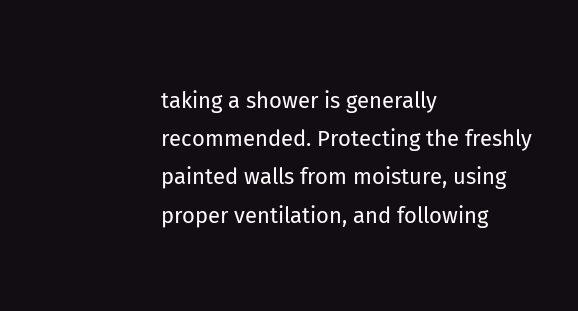taking a shower is generally recommended. Protecting the freshly painted walls from moisture, using proper ventilation, and following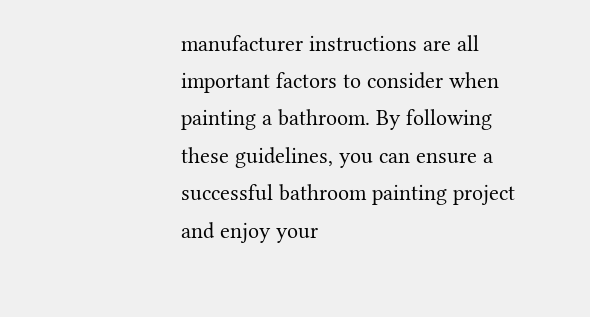manufacturer instructions are all important factors to consider when painting a bathroom. By following these guidelines, you can ensure a successful bathroom painting project and enjoy your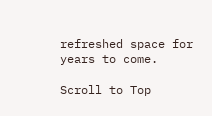refreshed space for years to come.

Scroll to Top